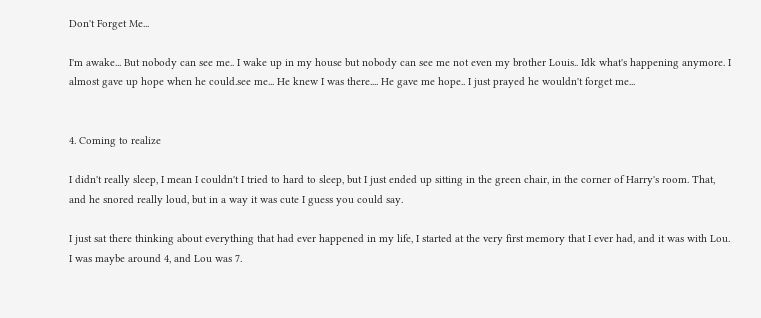Don't Forget Me...

I'm awake... But nobody can see me.. I wake up in my house but nobody can see me not even my brother Louis.. Idk what's happening anymore. I almost gave up hope when he could.see me... He knew I was there.... He gave me hope.. I just prayed he wouldn't forget me...


4. Coming to realize

I didn't really sleep, I mean I couldn't I tried to hard to sleep, but I just ended up sitting in the green chair, in the corner of Harry's room. That, and he snored really loud, but in a way it was cute I guess you could say.

I just sat there thinking about everything that had ever happened in my life, I started at the very first memory that I ever had, and it was with Lou. I was maybe around 4, and Lou was 7.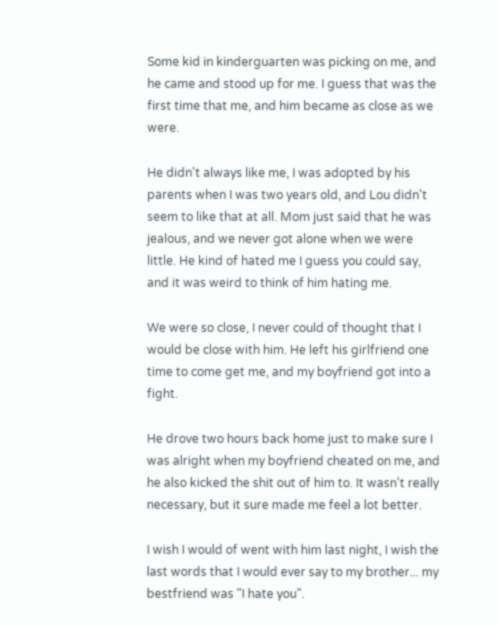Some kid in kinderguarten was picking on me, and he came and stood up for me. I guess that was the first time that me, and him became as close as we were.

He didn't always like me, I was adopted by his parents when I was two years old, and Lou didn't seem to like that at all. Mom just said that he was jealous, and we never got alone when we were little. He kind of hated me I guess you could say, and it was weird to think of him hating me.

We were so close, I never could of thought that I would be close with him. He left his girlfriend one time to come get me, and my boyfriend got into a fight.

He drove two hours back home just to make sure I was alright when my boyfriend cheated on me, and he also kicked the shit out of him to. It wasn't really necessary, but it sure made me feel a lot better.

I wish I would of went with him last night, I wish the last words that I would ever say to my brother... my bestfriend was "I hate you".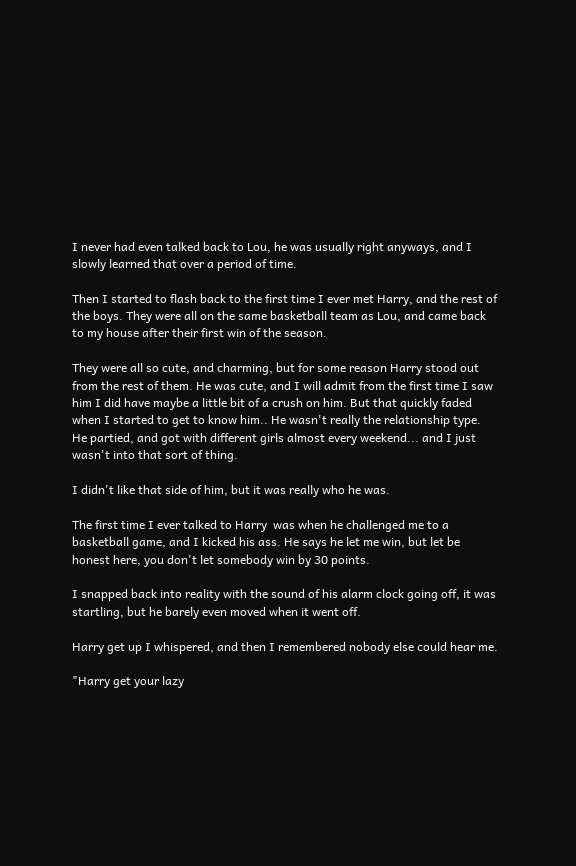I never had even talked back to Lou, he was usually right anyways, and I slowly learned that over a period of time.

Then I started to flash back to the first time I ever met Harry, and the rest of the boys. They were all on the same basketball team as Lou, and came back to my house after their first win of the season.

They were all so cute, and charming, but for some reason Harry stood out from the rest of them. He was cute, and I will admit from the first time I saw him I did have maybe a little bit of a crush on him. But that quickly faded when I started to get to know him.. He wasn't really the relationship type. He partied, and got with different girls almost every weekend... and I just wasn't into that sort of thing.

I didn't like that side of him, but it was really who he was.

The first time I ever talked to Harry  was when he challenged me to a basketball game, and I kicked his ass. He says he let me win, but let be honest here, you don't let somebody win by 30 points.

I snapped back into reality with the sound of his alarm clock going off, it was startling, but he barely even moved when it went off.

Harry get up I whispered, and then I remembered nobody else could hear me.

"Harry get your lazy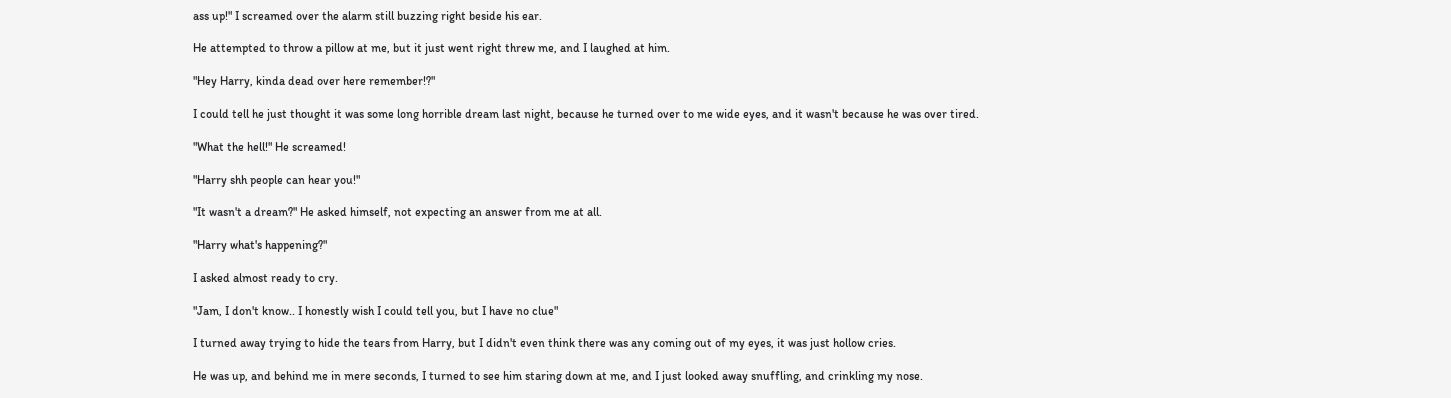ass up!" I screamed over the alarm still buzzing right beside his ear.

He attempted to throw a pillow at me, but it just went right threw me, and I laughed at him.

"Hey Harry, kinda dead over here remember!?"

I could tell he just thought it was some long horrible dream last night, because he turned over to me wide eyes, and it wasn't because he was over tired.

"What the hell!" He screamed!

"Harry shh people can hear you!"

"It wasn't a dream?" He asked himself, not expecting an answer from me at all.

"Harry what's happening?"

I asked almost ready to cry.

"Jam, I don't know.. I honestly wish I could tell you, but I have no clue"

I turned away trying to hide the tears from Harry, but I didn't even think there was any coming out of my eyes, it was just hollow cries.

He was up, and behind me in mere seconds, I turned to see him staring down at me, and I just looked away snuffling, and crinkling my nose.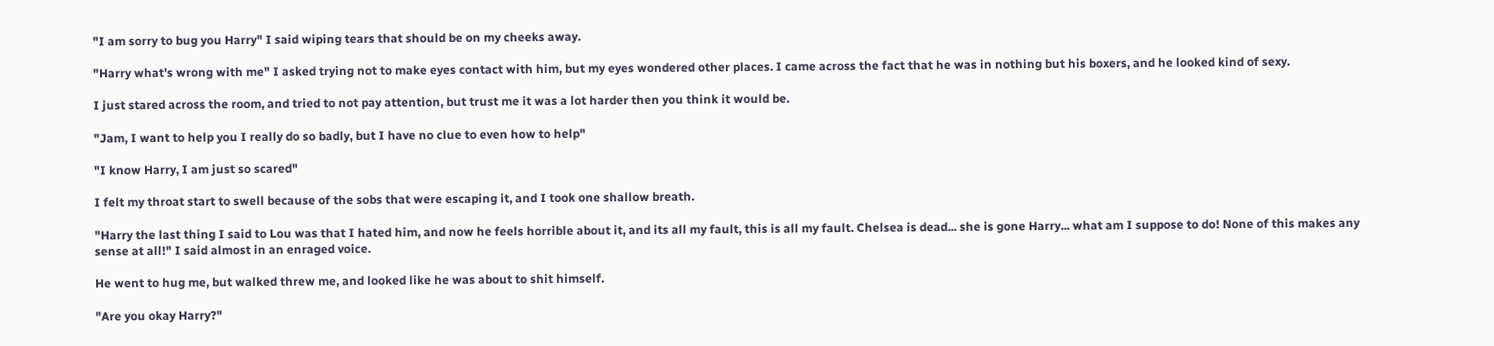"I am sorry to bug you Harry" I said wiping tears that should be on my cheeks away.

"Harry what's wrong with me" I asked trying not to make eyes contact with him, but my eyes wondered other places. I came across the fact that he was in nothing but his boxers, and he looked kind of sexy.

I just stared across the room, and tried to not pay attention, but trust me it was a lot harder then you think it would be.

"Jam, I want to help you I really do so badly, but I have no clue to even how to help"

"I know Harry, I am just so scared"

I felt my throat start to swell because of the sobs that were escaping it, and I took one shallow breath.

"Harry the last thing I said to Lou was that I hated him, and now he feels horrible about it, and its all my fault, this is all my fault. Chelsea is dead... she is gone Harry... what am I suppose to do! None of this makes any sense at all!" I said almost in an enraged voice.

He went to hug me, but walked threw me, and looked like he was about to shit himself.

"Are you okay Harry?"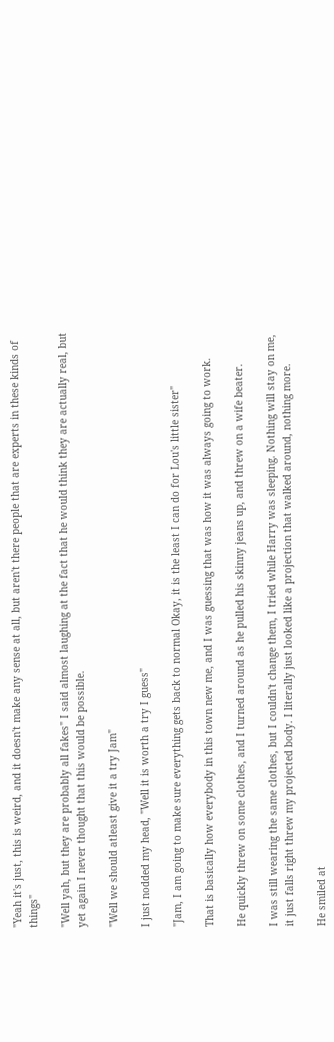"Yeah it's just, this is weird, and it doesn't make any sense at all, but aren't there people that are experts in these kinds of things"

"Well yah, but they are probably all fakes" I said almost laughing at the fact that he would think they are actually real, but yet again I never thought that this would be possible.

"Well we should atleast give it a try Jam"

I just nodded my head, "Well it is worth a try I guess"

"Jam, I am going to make sure everything gets back to normal Okay, it is the least I can do for Lou's little sister"

That is basically how everybody in this town new me, and I was guessing that was how it was always going to work.

He quickly threw on some clothes, and I turned around as he pulled his skinny jeans up, and threw on a wife beater.

I was still wearing the same clothes, but I couldn't change them, I tried while Harry was sleeping. Nothing will stay on me, it just falls right threw my projected body. I literally just looked like a projection that walked around, nothing more.

He smiled at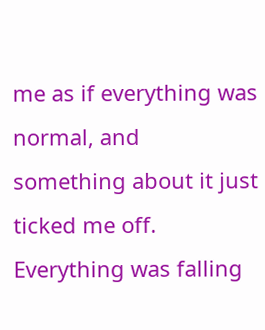me as if everything was normal, and something about it just ticked me off. Everything was falling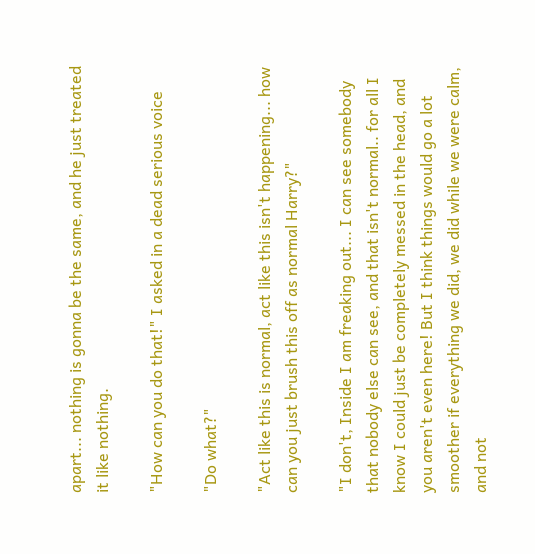apart... nothing is gonna be the same, and he just treated it like nothing.

"How can you do that!" I asked in a dead serious voice

"Do what?"

"Act like this is normal, act like this isn't happening... how can you just brush this off as normal Harry?"

"I don't, Inside I am freaking out... I can see somebody that nobody else can see, and that isn't normal.. for all I know I could just be completely messed in the head, and you aren't even here! But I think things would go a lot smoother if everything we did, we did while we were calm, and not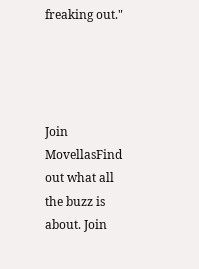freaking out."




Join MovellasFind out what all the buzz is about. Join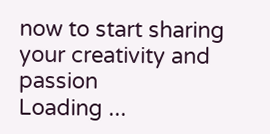now to start sharing your creativity and passion
Loading ...